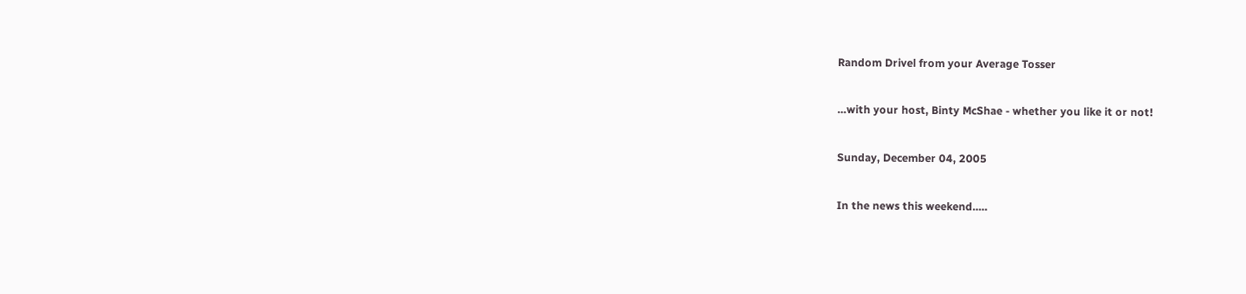Random Drivel from your Average Tosser

...with your host, Binty McShae - whether you like it or not!

Sunday, December 04, 2005

In the news this weekend.....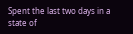Spent the last two days in a state of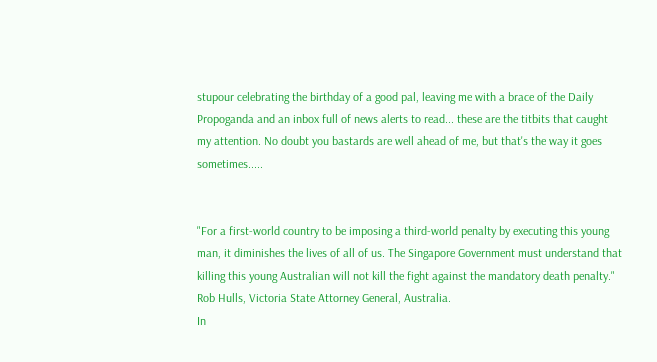stupour celebrating the birthday of a good pal, leaving me with a brace of the Daily Propoganda and an inbox full of news alerts to read... these are the titbits that caught my attention. No doubt you bastards are well ahead of me, but that's the way it goes sometimes.....


"For a first-world country to be imposing a third-world penalty by executing this young man, it diminishes the lives of all of us. The Singapore Government must understand that killing this young Australian will not kill the fight against the mandatory death penalty."
Rob Hulls, Victoria State Attorney General, Australia.
In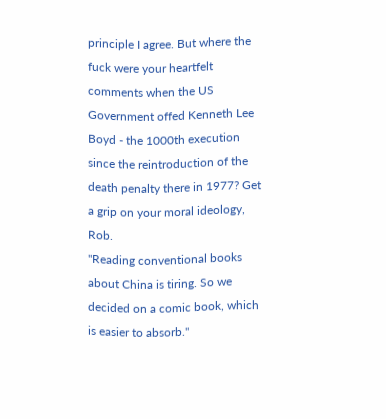principle I agree. But where the fuck were your heartfelt comments when the US Government offed Kenneth Lee Boyd - the 1000th execution since the reintroduction of the death penalty there in 1977? Get a grip on your moral ideology, Rob.
"Reading conventional books about China is tiring. So we decided on a comic book, which is easier to absorb."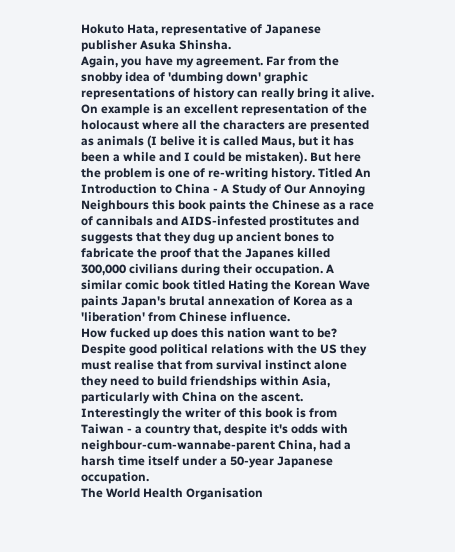Hokuto Hata, representative of Japanese publisher Asuka Shinsha.
Again, you have my agreement. Far from the snobby idea of 'dumbing down' graphic representations of history can really bring it alive. On example is an excellent representation of the holocaust where all the characters are presented as animals (I belive it is called Maus, but it has been a while and I could be mistaken). But here the problem is one of re-writing history. Titled An Introduction to China - A Study of Our Annoying Neighbours this book paints the Chinese as a race of cannibals and AIDS-infested prostitutes and suggests that they dug up ancient bones to fabricate the proof that the Japanes killed 300,000 civilians during their occupation. A similar comic book titled Hating the Korean Wave paints Japan's brutal annexation of Korea as a 'liberation' from Chinese influence.
How fucked up does this nation want to be? Despite good political relations with the US they must realise that from survival instinct alone they need to build friendships within Asia, particularly with China on the ascent. Interestingly the writer of this book is from Taiwan - a country that, despite it's odds with neighbour-cum-wannabe-parent China, had a harsh time itself under a 50-year Japanese occupation.
The World Health Organisation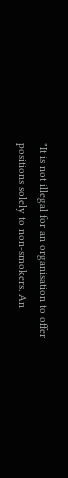"It is not illegal for an organisation to offer positions solely to non-smokers. An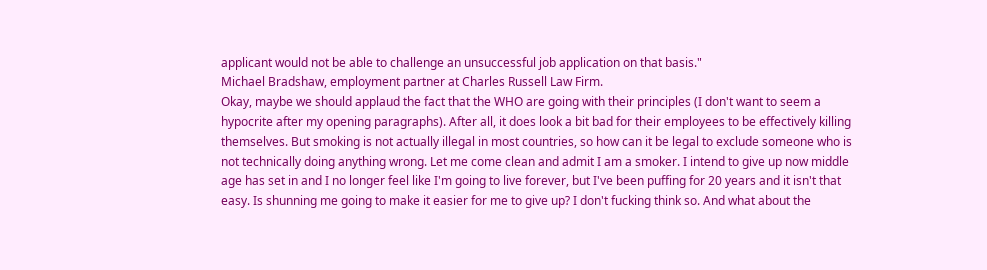applicant would not be able to challenge an unsuccessful job application on that basis."
Michael Bradshaw, employment partner at Charles Russell Law Firm.
Okay, maybe we should applaud the fact that the WHO are going with their principles (I don't want to seem a hypocrite after my opening paragraphs). After all, it does look a bit bad for their employees to be effectively killing themselves. But smoking is not actually illegal in most countries, so how can it be legal to exclude someone who is not technically doing anything wrong. Let me come clean and admit I am a smoker. I intend to give up now middle age has set in and I no longer feel like I'm going to live forever, but I've been puffing for 20 years and it isn't that easy. Is shunning me going to make it easier for me to give up? I don't fucking think so. And what about the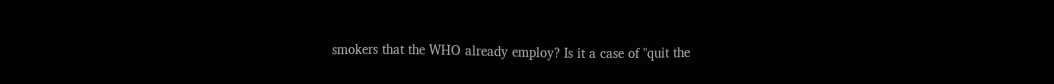smokers that the WHO already employ? Is it a case of "quit the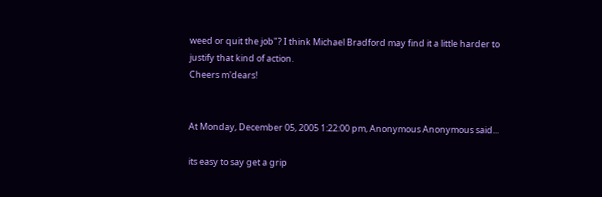weed or quit the job"? I think Michael Bradford may find it a little harder to justify that kind of action.
Cheers m'dears!


At Monday, December 05, 2005 1:22:00 pm, Anonymous Anonymous said...

its easy to say get a grip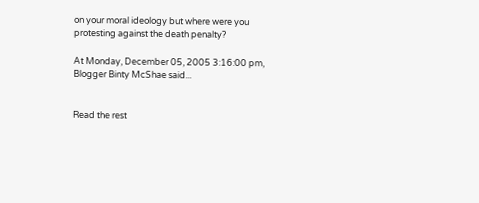on your moral ideology but where were you protesting against the death penalty?

At Monday, December 05, 2005 3:16:00 pm, Blogger Binty McShae said...


Read the rest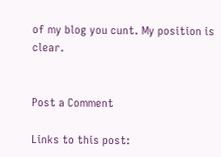of my blog you cunt. My position is clear.


Post a Comment

Links to this post: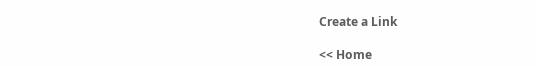Create a Link

<< Home